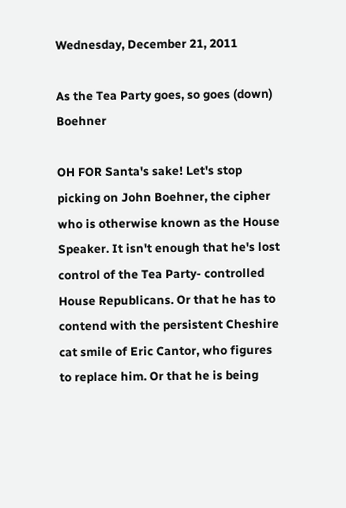Wednesday, December 21, 2011

As the Tea Party goes, so goes (down) Boehner

OH FOR Santa's sake! Let's stop picking on John Boehner, the cipher who is otherwise known as the House Speaker. It isn't enough that he's lost control of the Tea Party- controlled House Republicans. Or that he has to contend with the persistent Cheshire cat smile of Eric Cantor, who figures to replace him. Or that he is being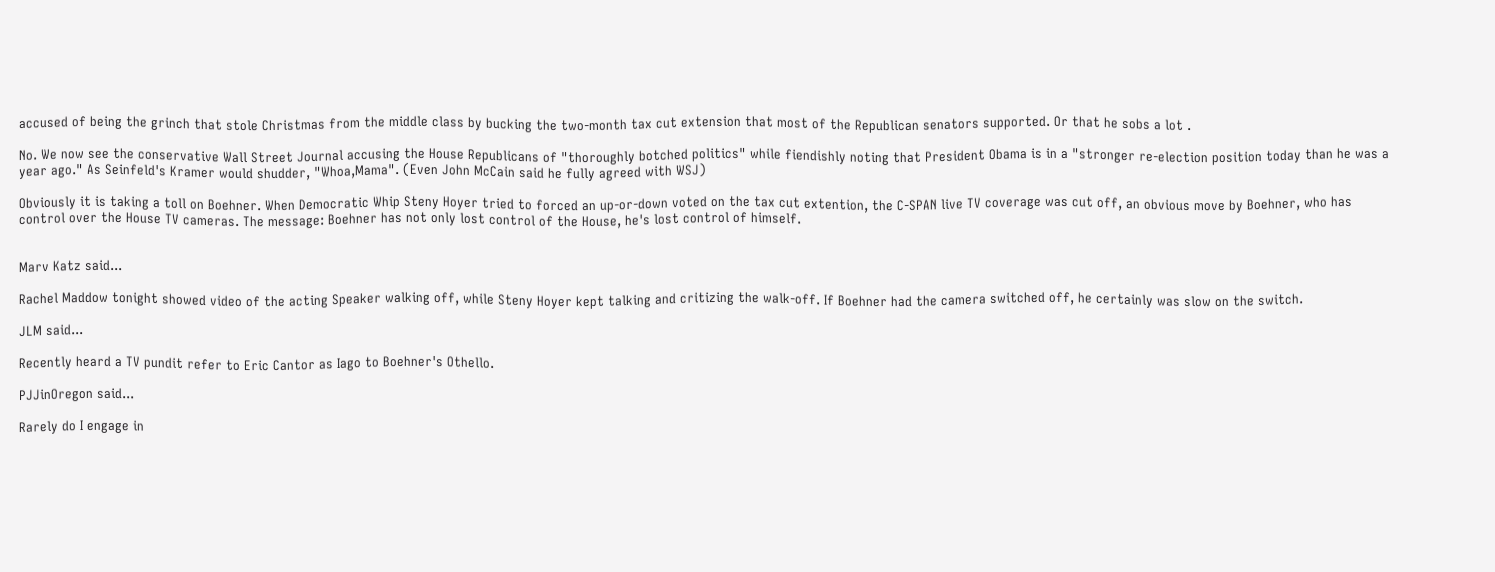accused of being the grinch that stole Christmas from the middle class by bucking the two-month tax cut extension that most of the Republican senators supported. Or that he sobs a lot .

No. We now see the conservative Wall Street Journal accusing the House Republicans of "thoroughly botched politics" while fiendishly noting that President Obama is in a "stronger re-election position today than he was a year ago." As Seinfeld's Kramer would shudder, "Whoa,Mama". (Even John McCain said he fully agreed with WSJ)

Obviously it is taking a toll on Boehner. When Democratic Whip Steny Hoyer tried to forced an up-or-down voted on the tax cut extention, the C-SPAN live TV coverage was cut off, an obvious move by Boehner, who has control over the House TV cameras. The message: Boehner has not only lost control of the House, he's lost control of himself.


Marv Katz said...

Rachel Maddow tonight showed video of the acting Speaker walking off, while Steny Hoyer kept talking and critizing the walk-off. If Boehner had the camera switched off, he certainly was slow on the switch.

JLM said...

Recently heard a TV pundit refer to Eric Cantor as Iago to Boehner's Othello.

PJJinOregon said...

Rarely do I engage in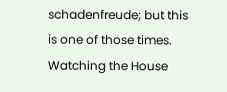schadenfreude; but this is one of those times. Watching the House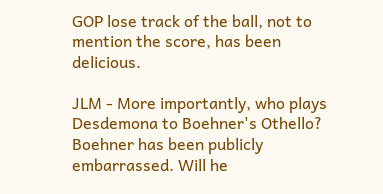GOP lose track of the ball, not to mention the score, has been delicious.

JLM - More importantly, who plays Desdemona to Boehner's Othello? Boehner has been publicly embarrassed. Will he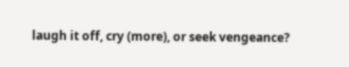laugh it off, cry (more), or seek vengeance?